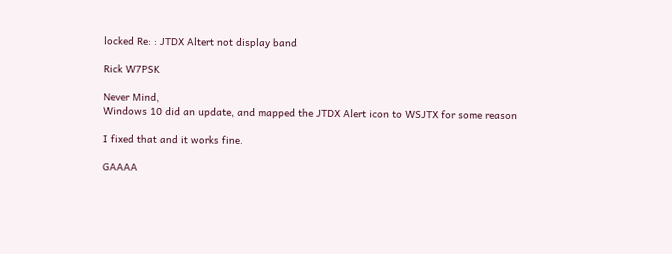locked Re: : JTDX Altert not display band

Rick W7PSK

Never Mind,
Windows 10 did an update, and mapped the JTDX Alert icon to WSJTX for some reason

I fixed that and it works fine.

GAAAA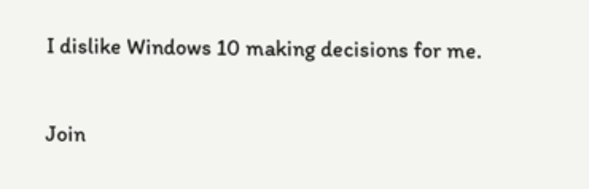I dislike Windows 10 making decisions for me.

Join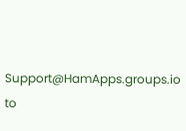Support@HamApps.groups.io to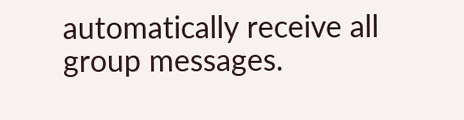automatically receive all group messages.